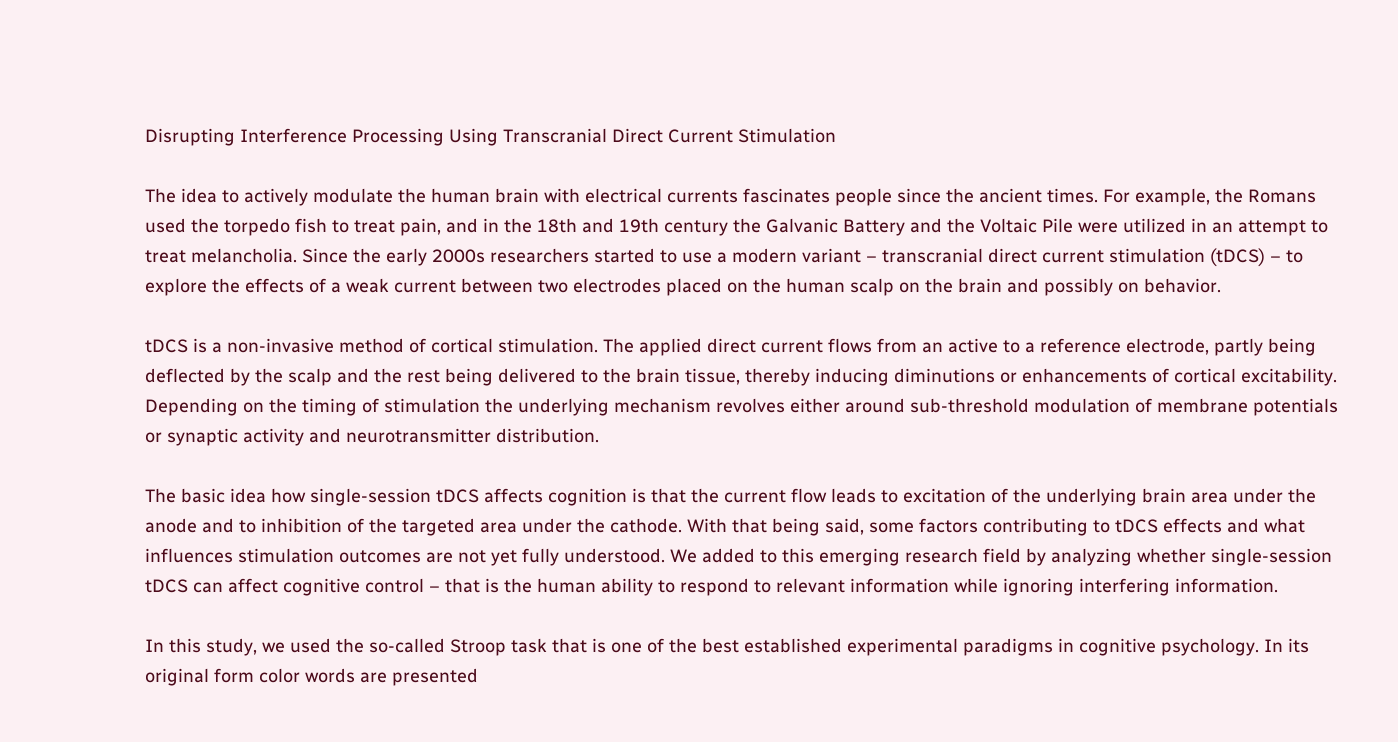Disrupting Interference Processing Using Transcranial Direct Current Stimulation

The idea to actively modulate the human brain with electrical currents fascinates people since the ancient times. For example, the Romans used the torpedo fish to treat pain, and in the 18th and 19th century the Galvanic Battery and the Voltaic Pile were utilized in an attempt to treat melancholia. Since the early 2000s researchers started to use a modern variant – transcranial direct current stimulation (tDCS) – to explore the effects of a weak current between two electrodes placed on the human scalp on the brain and possibly on behavior.

tDCS is a non-invasive method of cortical stimulation. The applied direct current flows from an active to a reference electrode, partly being deflected by the scalp and the rest being delivered to the brain tissue, thereby inducing diminutions or enhancements of cortical excitability. Depending on the timing of stimulation the underlying mechanism revolves either around sub-threshold modulation of membrane potentials or synaptic activity and neurotransmitter distribution.

The basic idea how single-session tDCS affects cognition is that the current flow leads to excitation of the underlying brain area under the anode and to inhibition of the targeted area under the cathode. With that being said, some factors contributing to tDCS effects and what influences stimulation outcomes are not yet fully understood. We added to this emerging research field by analyzing whether single-session tDCS can affect cognitive control – that is the human ability to respond to relevant information while ignoring interfering information.

In this study, we used the so-called Stroop task that is one of the best established experimental paradigms in cognitive psychology. In its original form color words are presented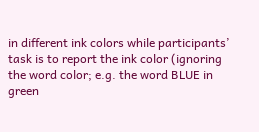in different ink colors while participants’ task is to report the ink color (ignoring the word color; e.g. the word BLUE in green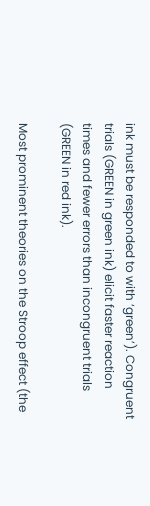ink must be responded to with ‘green’). Congruent trials (GREEN in green ink) elicit faster reaction times and fewer errors than incongruent trials (GREEN in red ink).

Most prominent theories on the Stroop effect (the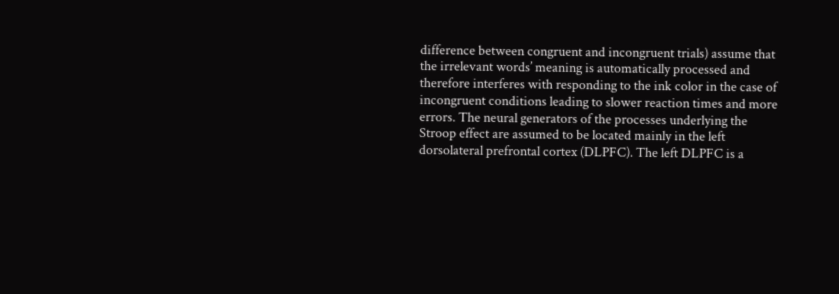difference between congruent and incongruent trials) assume that the irrelevant words’ meaning is automatically processed and therefore interferes with responding to the ink color in the case of incongruent conditions leading to slower reaction times and more errors. The neural generators of the processes underlying the Stroop effect are assumed to be located mainly in the left dorsolateral prefrontal cortex (DLPFC). The left DLPFC is a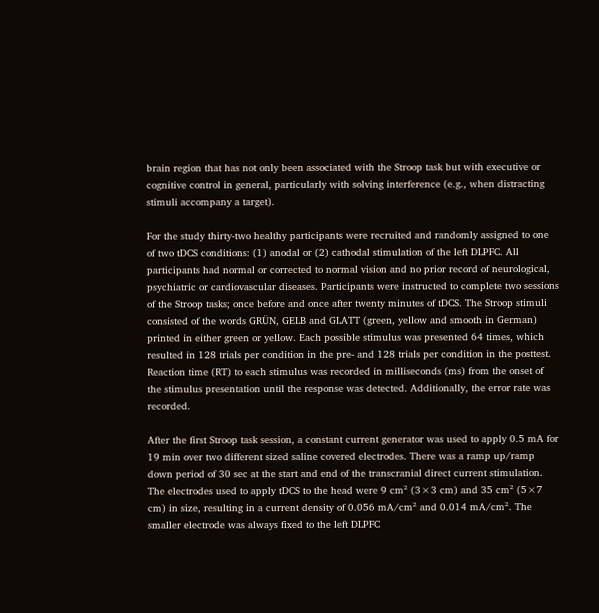brain region that has not only been associated with the Stroop task but with executive or cognitive control in general, particularly with solving interference (e.g., when distracting stimuli accompany a target).

For the study thirty-two healthy participants were recruited and randomly assigned to one of two tDCS conditions: (1) anodal or (2) cathodal stimulation of the left DLPFC. All participants had normal or corrected to normal vision and no prior record of neurological, psychiatric or cardiovascular diseases. Participants were instructed to complete two sessions of the Stroop tasks; once before and once after twenty minutes of tDCS. The Stroop stimuli consisted of the words GRÜN, GELB and GLATT (green, yellow and smooth in German) printed in either green or yellow. Each possible stimulus was presented 64 times, which resulted in 128 trials per condition in the pre- and 128 trials per condition in the posttest. Reaction time (RT) to each stimulus was recorded in milliseconds (ms) from the onset of the stimulus presentation until the response was detected. Additionally, the error rate was recorded.

After the first Stroop task session, a constant current generator was used to apply 0.5 mA for 19 min over two different sized saline covered electrodes. There was a ramp up/ramp down period of 30 sec at the start and end of the transcranial direct current stimulation. The electrodes used to apply tDCS to the head were 9 cm² (3×3 cm) and 35 cm² (5×7 cm) in size, resulting in a current density of 0.056 mA/cm² and 0.014 mA/cm². The smaller electrode was always fixed to the left DLPFC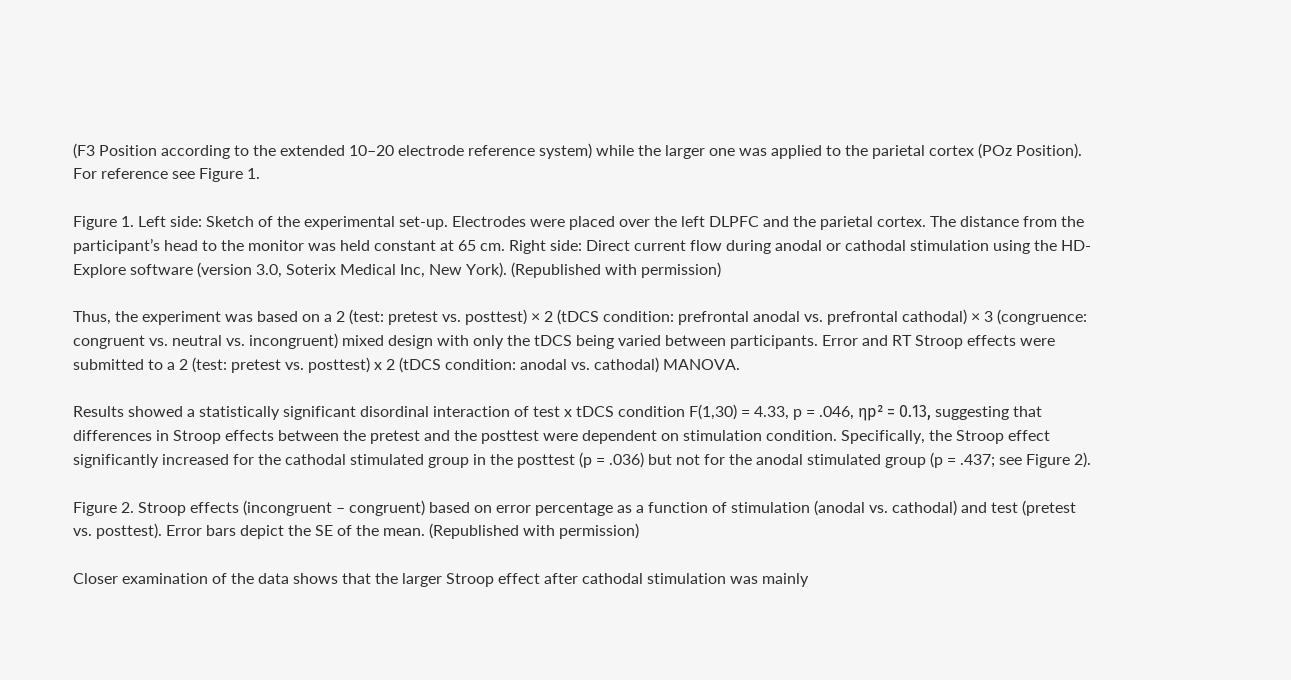(F3 Position according to the extended 10–20 electrode reference system) while the larger one was applied to the parietal cortex (POz Position). For reference see Figure 1.

Figure 1. Left side: Sketch of the experimental set-up. Electrodes were placed over the left DLPFC and the parietal cortex. The distance from the participant’s head to the monitor was held constant at 65 cm. Right side: Direct current flow during anodal or cathodal stimulation using the HD-Explore software (version 3.0, Soterix Medical Inc, New York). (Republished with permission)

Thus, the experiment was based on a 2 (test: pretest vs. posttest) × 2 (tDCS condition: prefrontal anodal vs. prefrontal cathodal) × 3 (congruence: congruent vs. neutral vs. incongruent) mixed design with only the tDCS being varied between participants. Error and RT Stroop effects were submitted to a 2 (test: pretest vs. posttest) x 2 (tDCS condition: anodal vs. cathodal) MANOVA.

Results showed a statistically significant disordinal interaction of test x tDCS condition F(1,30) = 4.33, p = .046, ηp² = 0.13, suggesting that differences in Stroop effects between the pretest and the posttest were dependent on stimulation condition. Specifically, the Stroop effect significantly increased for the cathodal stimulated group in the posttest (p = .036) but not for the anodal stimulated group (p = .437; see Figure 2).

Figure 2. Stroop effects (incongruent – congruent) based on error percentage as a function of stimulation (anodal vs. cathodal) and test (pretest vs. posttest). Error bars depict the SE of the mean. (Republished with permission)

Closer examination of the data shows that the larger Stroop effect after cathodal stimulation was mainly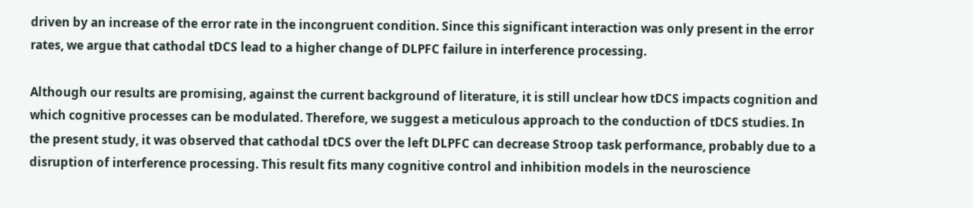driven by an increase of the error rate in the incongruent condition. Since this significant interaction was only present in the error rates, we argue that cathodal tDCS lead to a higher change of DLPFC failure in interference processing.

Although our results are promising, against the current background of literature, it is still unclear how tDCS impacts cognition and which cognitive processes can be modulated. Therefore, we suggest a meticulous approach to the conduction of tDCS studies. In the present study, it was observed that cathodal tDCS over the left DLPFC can decrease Stroop task performance, probably due to a disruption of interference processing. This result fits many cognitive control and inhibition models in the neuroscience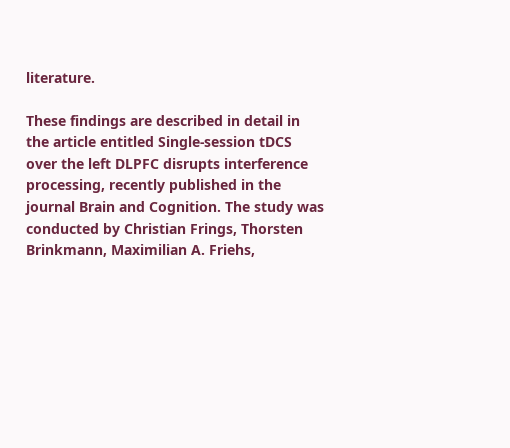literature.

These findings are described in detail in the article entitled Single-session tDCS over the left DLPFC disrupts interference processing, recently published in the journal Brain and Cognition. The study was conducted by Christian Frings, Thorsten Brinkmann, Maximilian A. Friehs,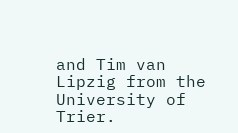and Tim van Lipzig from the University of Trier.